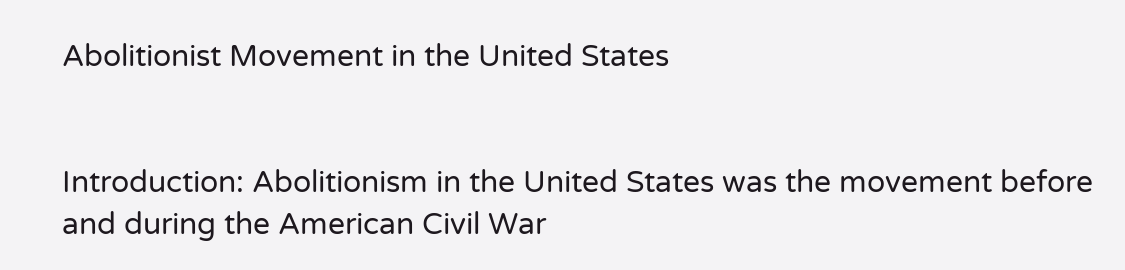Abolitionist Movement in the United States


Introduction: Abolitionism in the United States was the movement before and during the American Civil War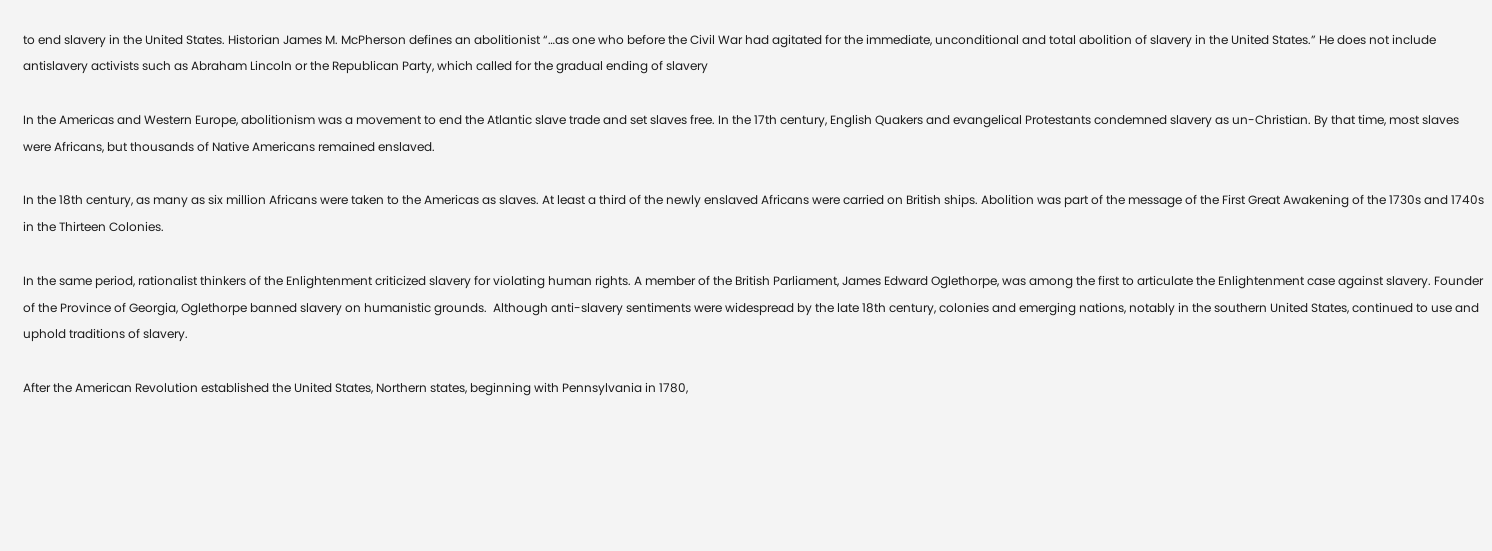to end slavery in the United States. Historian James M. McPherson defines an abolitionist “…as one who before the Civil War had agitated for the immediate, unconditional and total abolition of slavery in the United States.” He does not include antislavery activists such as Abraham Lincoln or the Republican Party, which called for the gradual ending of slavery

In the Americas and Western Europe, abolitionism was a movement to end the Atlantic slave trade and set slaves free. In the 17th century, English Quakers and evangelical Protestants condemned slavery as un-Christian. By that time, most slaves were Africans, but thousands of Native Americans remained enslaved.

In the 18th century, as many as six million Africans were taken to the Americas as slaves. At least a third of the newly enslaved Africans were carried on British ships. Abolition was part of the message of the First Great Awakening of the 1730s and 1740s in the Thirteen Colonies.

In the same period, rationalist thinkers of the Enlightenment criticized slavery for violating human rights. A member of the British Parliament, James Edward Oglethorpe, was among the first to articulate the Enlightenment case against slavery. Founder of the Province of Georgia, Oglethorpe banned slavery on humanistic grounds.  Although anti-slavery sentiments were widespread by the late 18th century, colonies and emerging nations, notably in the southern United States, continued to use and uphold traditions of slavery.

After the American Revolution established the United States, Northern states, beginning with Pennsylvania in 1780,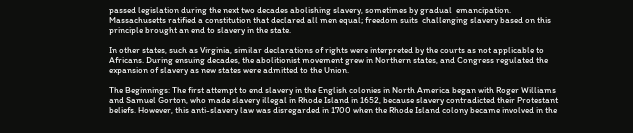passed legislation during the next two decades abolishing slavery, sometimes by gradual  emancipation. Massachusetts ratified a constitution that declared all men equal; freedom suits  challenging slavery based on this principle brought an end to slavery in the state.

In other states, such as Virginia, similar declarations of rights were interpreted by the courts as not applicable to Africans. During ensuing decades, the abolitionist movement grew in Northern states, and Congress regulated the expansion of slavery as new states were admitted to the Union.

The Beginnings: The first attempt to end slavery in the English colonies in North America began with Roger Williams and Samuel Gorton, who made slavery illegal in Rhode Island in 1652, because slavery contradicted their Protestant beliefs. However, this anti-slavery law was disregarded in 1700 when the Rhode Island colony became involved in the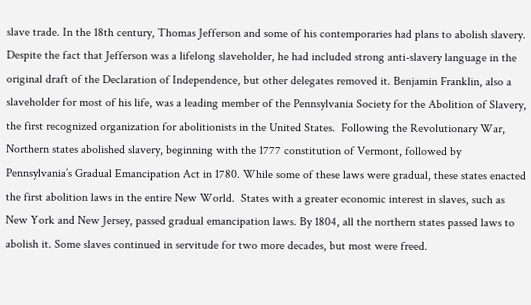slave trade. In the 18th century, Thomas Jefferson and some of his contemporaries had plans to abolish slavery. Despite the fact that Jefferson was a lifelong slaveholder, he had included strong anti-slavery language in the original draft of the Declaration of Independence, but other delegates removed it. Benjamin Franklin, also a slaveholder for most of his life, was a leading member of the Pennsylvania Society for the Abolition of Slavery, the first recognized organization for abolitionists in the United States.  Following the Revolutionary War, Northern states abolished slavery, beginning with the 1777 constitution of Vermont, followed by Pennsylvania’s Gradual Emancipation Act in 1780. While some of these laws were gradual, these states enacted the first abolition laws in the entire New World.  States with a greater economic interest in slaves, such as New York and New Jersey, passed gradual emancipation laws. By 1804, all the northern states passed laws to abolish it. Some slaves continued in servitude for two more decades, but most were freed.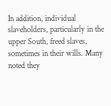In addition, individual slaveholders, particularly in the upper South, freed slaves, sometimes in their wills. Many noted they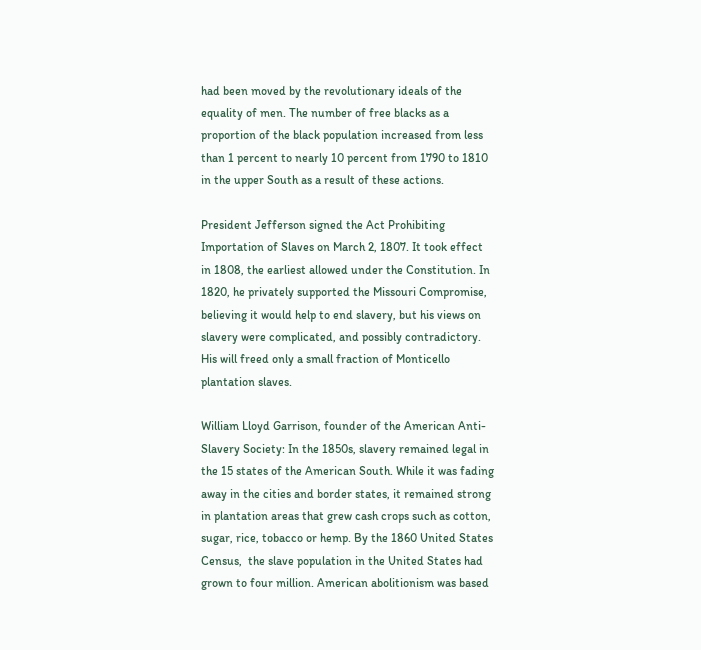had been moved by the revolutionary ideals of the equality of men. The number of free blacks as a proportion of the black population increased from less than 1 percent to nearly 10 percent from 1790 to 1810 in the upper South as a result of these actions.

President Jefferson signed the Act Prohibiting Importation of Slaves on March 2, 1807. It took effect in 1808, the earliest allowed under the Constitution. In 1820, he privately supported the Missouri Compromise, believing it would help to end slavery, but his views on slavery were complicated, and possibly contradictory. His will freed only a small fraction of Monticello plantation slaves.

William Lloyd Garrison, founder of the American Anti-Slavery Society: In the 1850s, slavery remained legal in the 15 states of the American South. While it was fading away in the cities and border states, it remained strong in plantation areas that grew cash crops such as cotton, sugar, rice, tobacco or hemp. By the 1860 United States Census,  the slave population in the United States had grown to four million. American abolitionism was based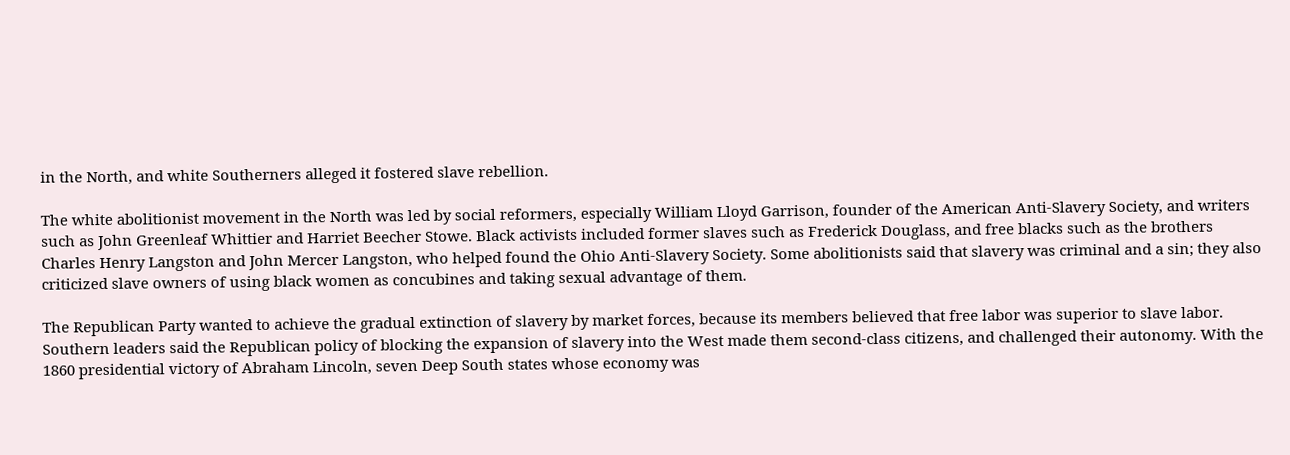in the North, and white Southerners alleged it fostered slave rebellion.

The white abolitionist movement in the North was led by social reformers, especially William Lloyd Garrison, founder of the American Anti-Slavery Society, and writers such as John Greenleaf Whittier and Harriet Beecher Stowe. Black activists included former slaves such as Frederick Douglass, and free blacks such as the brothers Charles Henry Langston and John Mercer Langston, who helped found the Ohio Anti-Slavery Society. Some abolitionists said that slavery was criminal and a sin; they also criticized slave owners of using black women as concubines and taking sexual advantage of them.

The Republican Party wanted to achieve the gradual extinction of slavery by market forces, because its members believed that free labor was superior to slave labor. Southern leaders said the Republican policy of blocking the expansion of slavery into the West made them second-class citizens, and challenged their autonomy. With the 1860 presidential victory of Abraham Lincoln, seven Deep South states whose economy was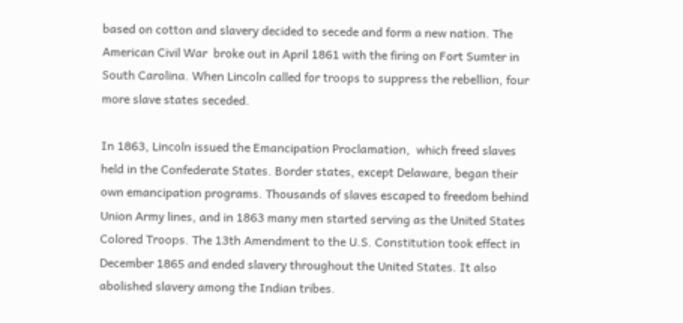based on cotton and slavery decided to secede and form a new nation. The American Civil War  broke out in April 1861 with the firing on Fort Sumter in South Carolina. When Lincoln called for troops to suppress the rebellion, four more slave states seceded.

In 1863, Lincoln issued the Emancipation Proclamation,  which freed slaves held in the Confederate States. Border states, except Delaware, began their own emancipation programs. Thousands of slaves escaped to freedom behind Union Army lines, and in 1863 many men started serving as the United States Colored Troops. The 13th Amendment to the U.S. Constitution took effect in December 1865 and ended slavery throughout the United States. It also abolished slavery among the Indian tribes.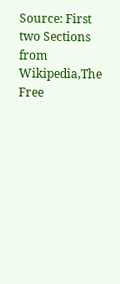Source: First two Sections from Wikipedia,The Free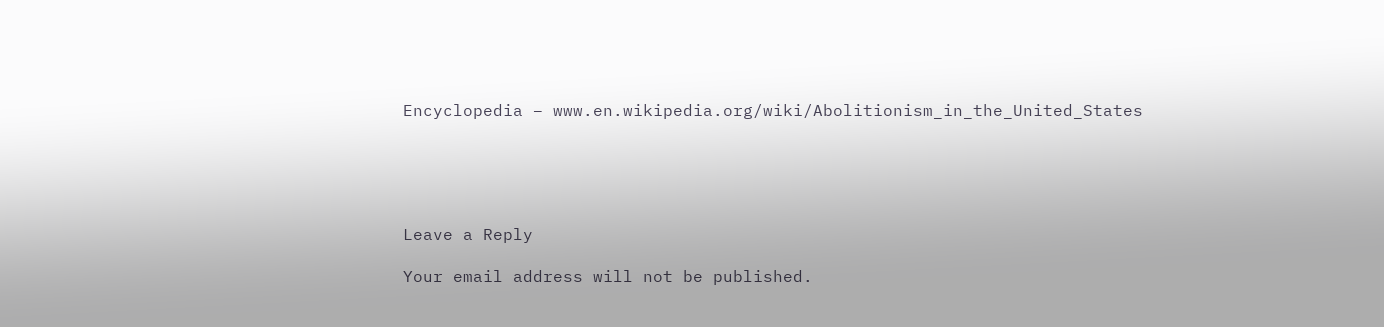Encyclopedia – www.en.wikipedia.org/wiki/Abolitionism_in_the_United_States





Leave a Reply

Your email address will not be published.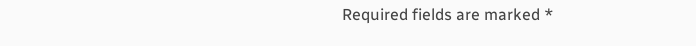Required fields are marked *